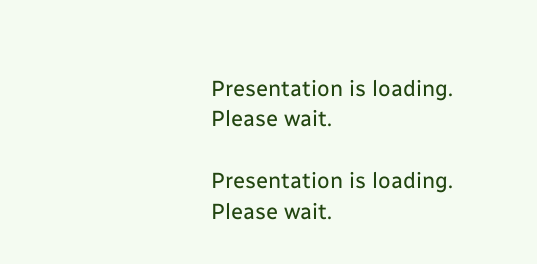Presentation is loading. Please wait.

Presentation is loading. Please wait.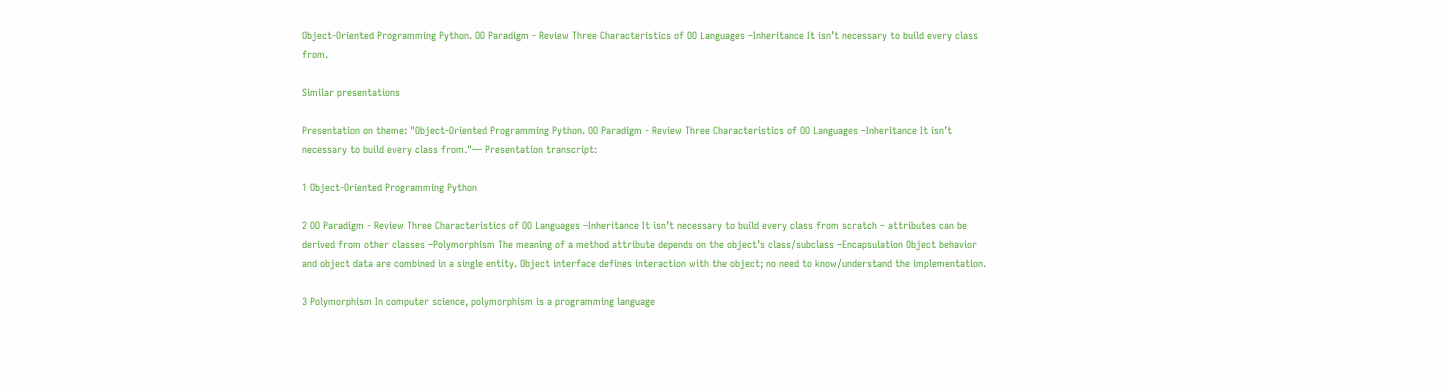Object-Oriented Programming Python. OO Paradigm - Review Three Characteristics of OO Languages –Inheritance It isn’t necessary to build every class from.

Similar presentations

Presentation on theme: "Object-Oriented Programming Python. OO Paradigm - Review Three Characteristics of OO Languages –Inheritance It isn’t necessary to build every class from."— Presentation transcript:

1 Object-Oriented Programming Python

2 OO Paradigm - Review Three Characteristics of OO Languages –Inheritance It isn’t necessary to build every class from scratch – attributes can be derived from other classes –Polymorphism The meaning of a method attribute depends on the object’s class/subclass –Encapsulation Object behavior and object data are combined in a single entity. Object interface defines interaction with the object; no need to know/understand the implementation.

3 Polymorphism In computer science, polymorphism is a programming language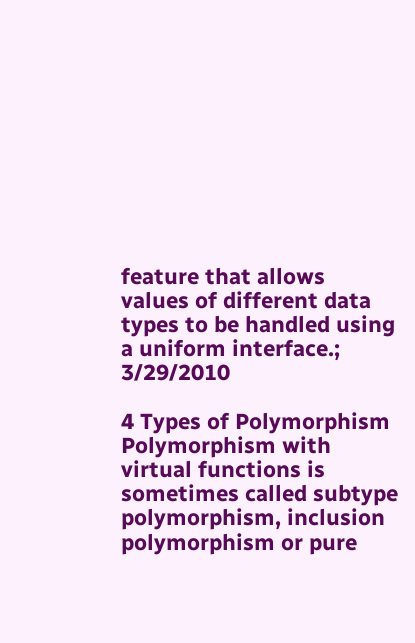feature that allows values of different data types to be handled using a uniform interface.; 3/29/2010

4 Types of Polymorphism Polymorphism with virtual functions is sometimes called subtype polymorphism, inclusion polymorphism or pure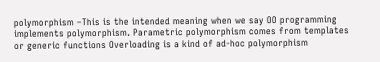polymorphism –This is the intended meaning when we say OO programming implements polymorphism. Parametric polymorphism comes from templates or generic functions Overloading is a kind of ad-hoc polymorphism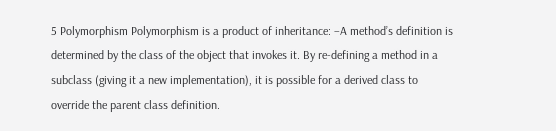5 Polymorphism Polymorphism is a product of inheritance: –A method’s definition is determined by the class of the object that invokes it. By re-defining a method in a subclass (giving it a new implementation), it is possible for a derived class to override the parent class definition.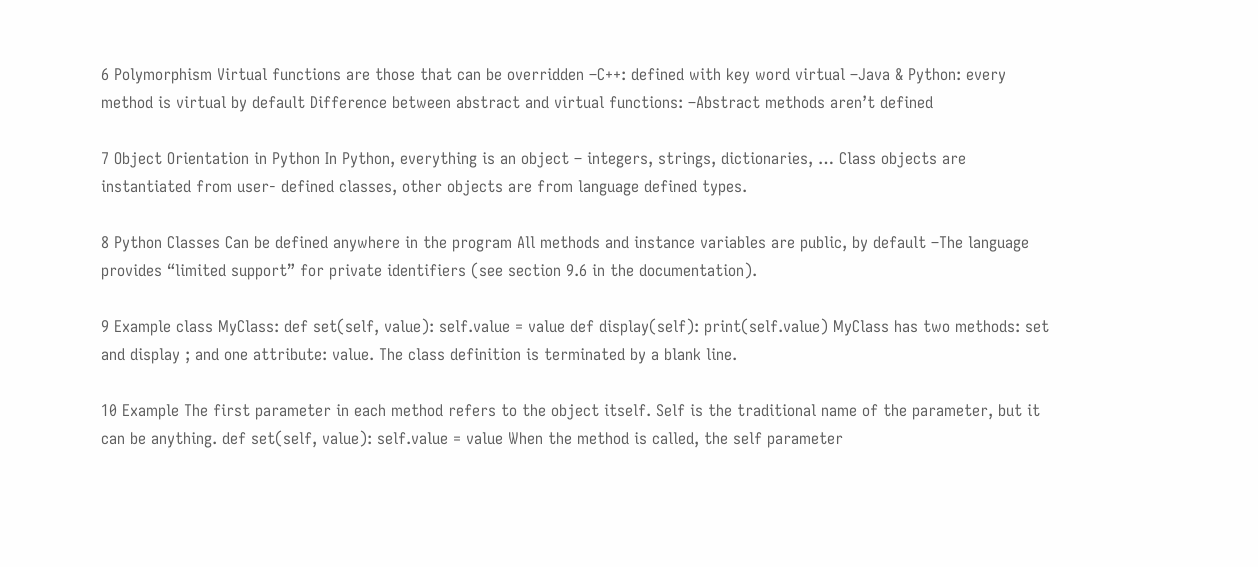6 Polymorphism Virtual functions are those that can be overridden –C++: defined with key word virtual –Java & Python: every method is virtual by default Difference between abstract and virtual functions: –Abstract methods aren’t defined

7 Object Orientation in Python In Python, everything is an object – integers, strings, dictionaries, … Class objects are instantiated from user- defined classes, other objects are from language defined types.

8 Python Classes Can be defined anywhere in the program All methods and instance variables are public, by default –The language provides “limited support” for private identifiers (see section 9.6 in the documentation).

9 Example class MyClass: def set(self, value): self.value = value def display(self): print(self.value) MyClass has two methods: set and display ; and one attribute: value. The class definition is terminated by a blank line.

10 Example The first parameter in each method refers to the object itself. Self is the traditional name of the parameter, but it can be anything. def set(self, value): self.value = value When the method is called, the self parameter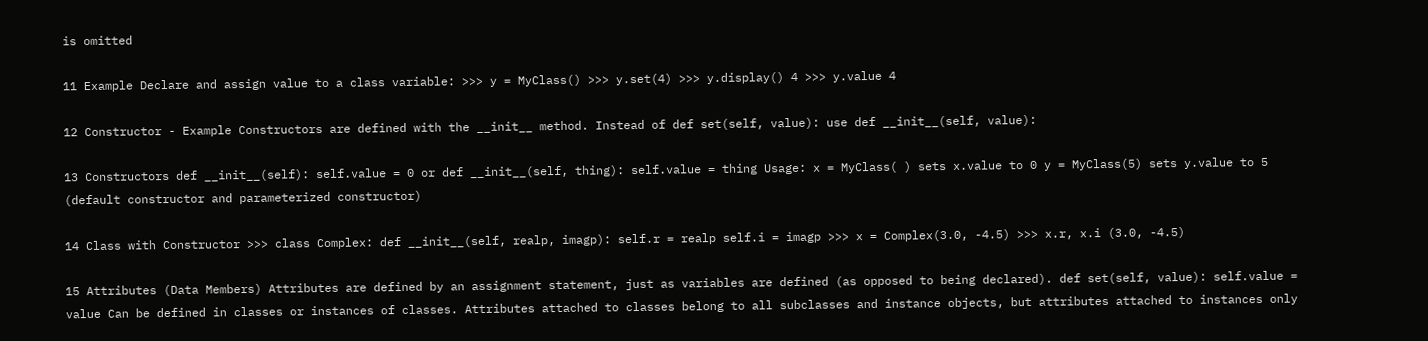is omitted

11 Example Declare and assign value to a class variable: >>> y = MyClass() >>> y.set(4) >>> y.display() 4 >>> y.value 4

12 Constructor - Example Constructors are defined with the __init__ method. Instead of def set(self, value): use def __init__(self, value):

13 Constructors def __init__(self): self.value = 0 or def __init__(self, thing): self.value = thing Usage: x = MyClass( ) sets x.value to 0 y = MyClass(5) sets y.value to 5 (default constructor and parameterized constructor)

14 Class with Constructor >>> class Complex: def __init__(self, realp, imagp): self.r = realp self.i = imagp >>> x = Complex(3.0, -4.5) >>> x.r, x.i (3.0, -4.5)

15 Attributes (Data Members) Attributes are defined by an assignment statement, just as variables are defined (as opposed to being declared). def set(self, value): self.value = value Can be defined in classes or instances of classes. Attributes attached to classes belong to all subclasses and instance objects, but attributes attached to instances only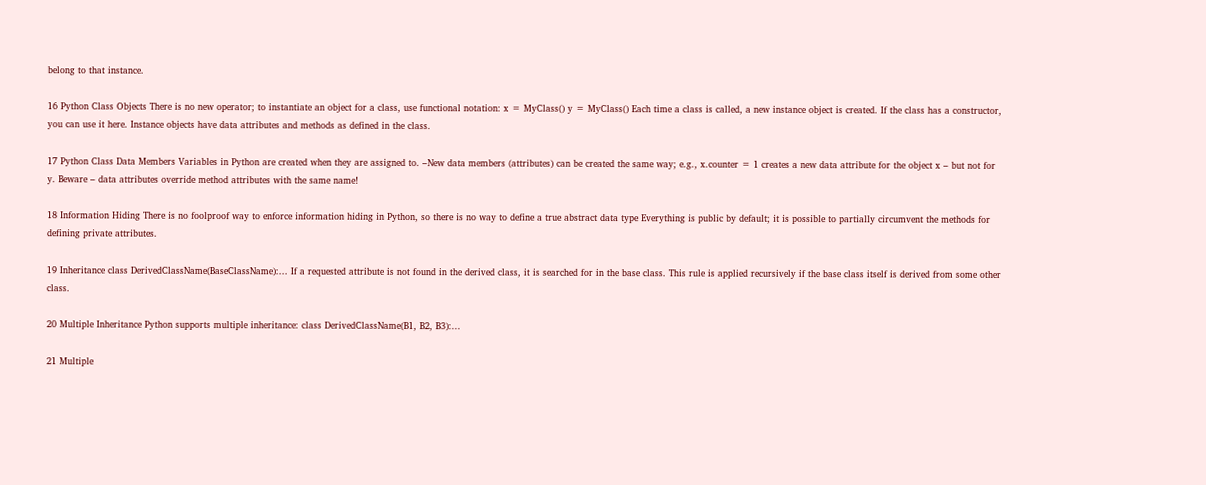belong to that instance.

16 Python Class Objects There is no new operator; to instantiate an object for a class, use functional notation: x = MyClass() y = MyClass() Each time a class is called, a new instance object is created. If the class has a constructor, you can use it here. Instance objects have data attributes and methods as defined in the class.

17 Python Class Data Members Variables in Python are created when they are assigned to. –New data members (attributes) can be created the same way; e.g., x.counter = 1 creates a new data attribute for the object x – but not for y. Beware – data attributes override method attributes with the same name!

18 Information Hiding There is no foolproof way to enforce information hiding in Python, so there is no way to define a true abstract data type Everything is public by default; it is possible to partially circumvent the methods for defining private attributes.

19 Inheritance class DerivedClassName(BaseClassName):... If a requested attribute is not found in the derived class, it is searched for in the base class. This rule is applied recursively if the base class itself is derived from some other class.

20 Multiple Inheritance Python supports multiple inheritance: class DerivedClassName(B1, B2, B3):...

21 Multiple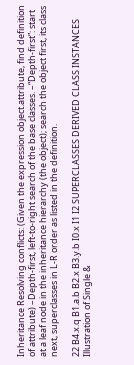Inheritance Resolving conflicts: (Given the expression object.attribute, find definition of attribute) –Depth-first, left-to-right search of the base classes. –“Depth-first”: start at a leaf node in the inheritance hierarchy (the object); search the object first, its class next, superclasses in L-R order as listed in the definition.

22 B4.x.q B1.a.b B2.x B3.y.b I0.x I1 I2 SUPERCLASSES DERIVED CLASS INSTANCES Illustration of Single &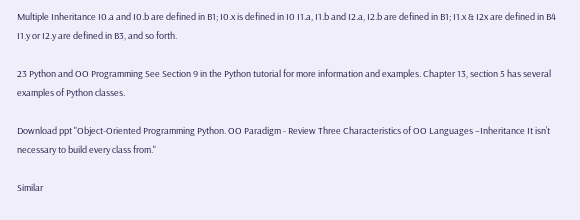Multiple Inheritance I0.a and I0.b are defined in B1; I0.x is defined in I0 I1.a, I1.b and I2.a, I2.b are defined in B1; I1.x & I2x are defined in B4 I1.y or I2.y are defined in B3, and so forth.

23 Python and OO Programming See Section 9 in the Python tutorial for more information and examples. Chapter 13, section 5 has several examples of Python classes.

Download ppt "Object-Oriented Programming Python. OO Paradigm - Review Three Characteristics of OO Languages –Inheritance It isn’t necessary to build every class from."

Similar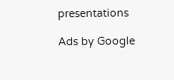presentations

Ads by Google